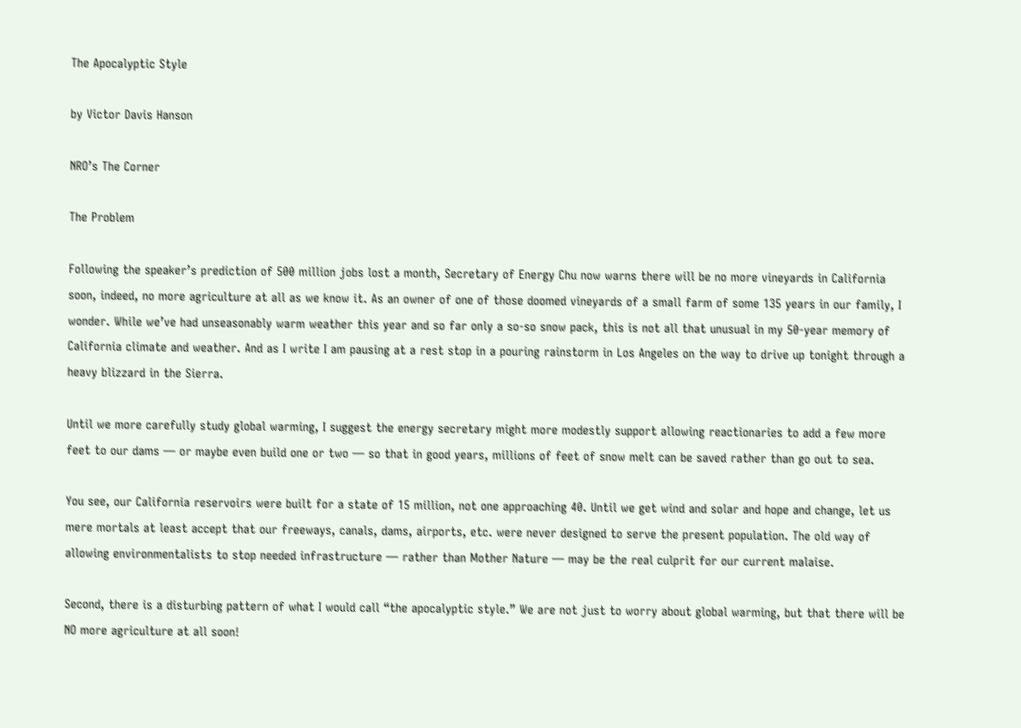The Apocalyptic Style

by Victor Davis Hanson

NRO’s The Corner

The Problem

Following the speaker’s prediction of 500 million jobs lost a month, Secretary of Energy Chu now warns there will be no more vineyards in California soon, indeed, no more agriculture at all as we know it. As an owner of one of those doomed vineyards of a small farm of some 135 years in our family, I wonder. While we’ve had unseasonably warm weather this year and so far only a so-so snow pack, this is not all that unusual in my 50-year memory of California climate and weather. And as I write I am pausing at a rest stop in a pouring rainstorm in Los Angeles on the way to drive up tonight through a heavy blizzard in the Sierra.

Until we more carefully study global warming, I suggest the energy secretary might more modestly support allowing reactionaries to add a few more feet to our dams — or maybe even build one or two — so that in good years, millions of feet of snow melt can be saved rather than go out to sea.

You see, our California reservoirs were built for a state of 15 million, not one approaching 40. Until we get wind and solar and hope and change, let us mere mortals at least accept that our freeways, canals, dams, airports, etc. were never designed to serve the present population. The old way of allowing environmentalists to stop needed infrastructure — rather than Mother Nature — may be the real culprit for our current malaise.

Second, there is a disturbing pattern of what I would call “the apocalyptic style.” We are not just to worry about global warming, but that there will be NO more agriculture at all soon!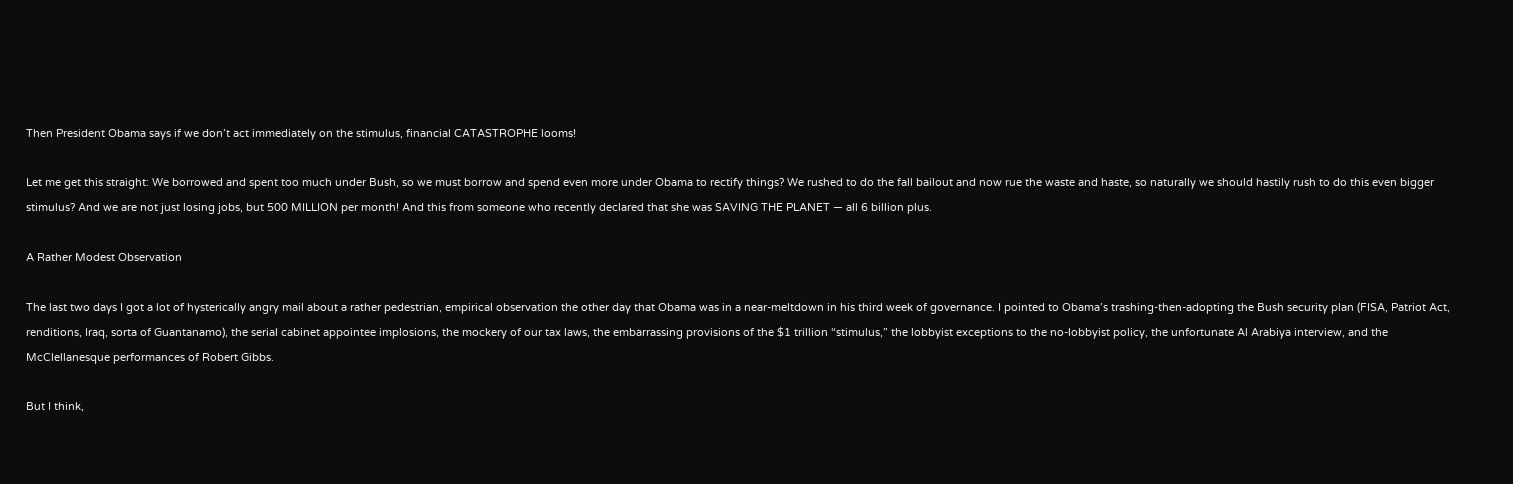Then President Obama says if we don’t act immediately on the stimulus, financial CATASTROPHE looms!

Let me get this straight: We borrowed and spent too much under Bush, so we must borrow and spend even more under Obama to rectify things? We rushed to do the fall bailout and now rue the waste and haste, so naturally we should hastily rush to do this even bigger stimulus? And we are not just losing jobs, but 500 MILLION per month! And this from someone who recently declared that she was SAVING THE PLANET — all 6 billion plus.

A Rather Modest Observation

The last two days I got a lot of hysterically angry mail about a rather pedestrian, empirical observation the other day that Obama was in a near-meltdown in his third week of governance. I pointed to Obama’s trashing-then-adopting the Bush security plan (FISA, Patriot Act, renditions, Iraq, sorta of Guantanamo), the serial cabinet appointee implosions, the mockery of our tax laws, the embarrassing provisions of the $1 trillion “stimulus,” the lobbyist exceptions to the no-lobbyist policy, the unfortunate Al Arabiya interview, and the McClellanesque performances of Robert Gibbs.

But I think,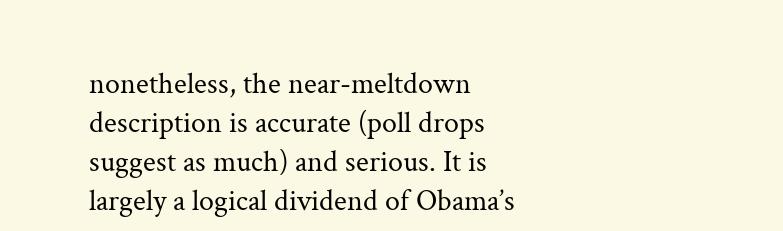nonetheless, the near-meltdown description is accurate (poll drops suggest as much) and serious. It is largely a logical dividend of Obama’s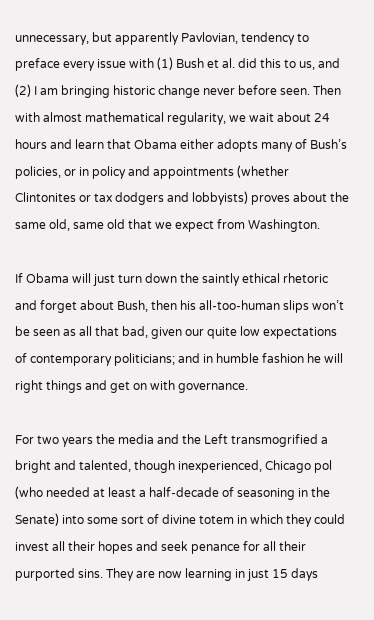unnecessary, but apparently Pavlovian, tendency to preface every issue with (1) Bush et al. did this to us, and (2) I am bringing historic change never before seen. Then with almost mathematical regularity, we wait about 24 hours and learn that Obama either adopts many of Bush’s policies, or in policy and appointments (whether Clintonites or tax dodgers and lobbyists) proves about the same old, same old that we expect from Washington.

If Obama will just turn down the saintly ethical rhetoric and forget about Bush, then his all-too-human slips won’t be seen as all that bad, given our quite low expectations of contemporary politicians; and in humble fashion he will right things and get on with governance.

For two years the media and the Left transmogrified a bright and talented, though inexperienced, Chicago pol (who needed at least a half-decade of seasoning in the Senate) into some sort of divine totem in which they could invest all their hopes and seek penance for all their purported sins. They are now learning in just 15 days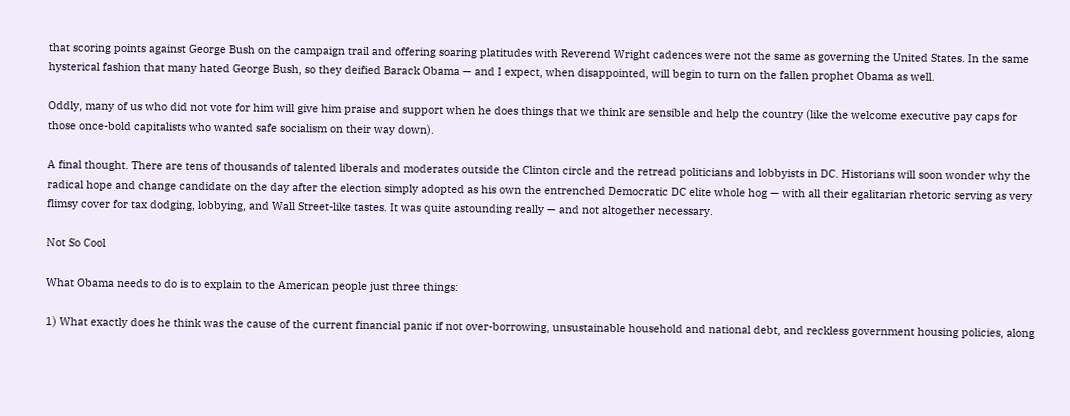that scoring points against George Bush on the campaign trail and offering soaring platitudes with Reverend Wright cadences were not the same as governing the United States. In the same hysterical fashion that many hated George Bush, so they deified Barack Obama — and I expect, when disappointed, will begin to turn on the fallen prophet Obama as well.

Oddly, many of us who did not vote for him will give him praise and support when he does things that we think are sensible and help the country (like the welcome executive pay caps for those once-bold capitalists who wanted safe socialism on their way down).

A final thought. There are tens of thousands of talented liberals and moderates outside the Clinton circle and the retread politicians and lobbyists in DC. Historians will soon wonder why the radical hope and change candidate on the day after the election simply adopted as his own the entrenched Democratic DC elite whole hog — with all their egalitarian rhetoric serving as very flimsy cover for tax dodging, lobbying, and Wall Street-like tastes. It was quite astounding really — and not altogether necessary.

Not So Cool

What Obama needs to do is to explain to the American people just three things:

1) What exactly does he think was the cause of the current financial panic if not over-borrowing, unsustainable household and national debt, and reckless government housing policies, along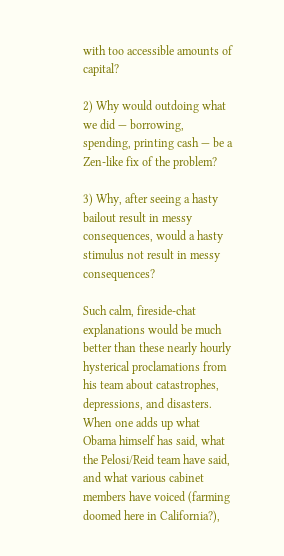with too accessible amounts of capital?

2) Why would outdoing what we did — borrowing, spending, printing cash — be a Zen-like fix of the problem?

3) Why, after seeing a hasty bailout result in messy consequences, would a hasty stimulus not result in messy consequences?

Such calm, fireside-chat explanations would be much better than these nearly hourly hysterical proclamations from his team about catastrophes, depressions, and disasters. When one adds up what Obama himself has said, what the Pelosi/Reid team have said, and what various cabinet members have voiced (farming doomed here in California?),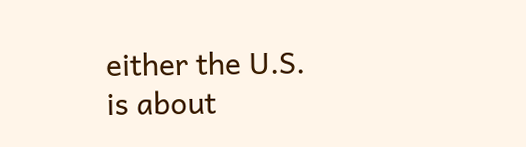either the U.S. is about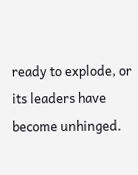ready to explode, or its leaders have become unhinged.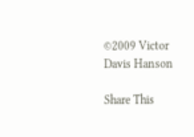©2009 Victor Davis Hanson

Share This